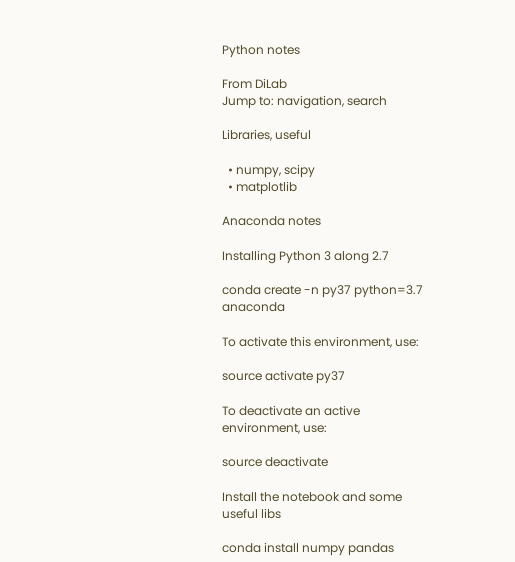Python notes

From DiLab
Jump to: navigation, search

Libraries, useful

  • numpy, scipy
  • matplotlib

Anaconda notes

Installing Python 3 along 2.7

conda create -n py37 python=3.7 anaconda

To activate this environment, use:

source activate py37

To deactivate an active environment, use:

source deactivate

Install the notebook and some useful libs

conda install numpy pandas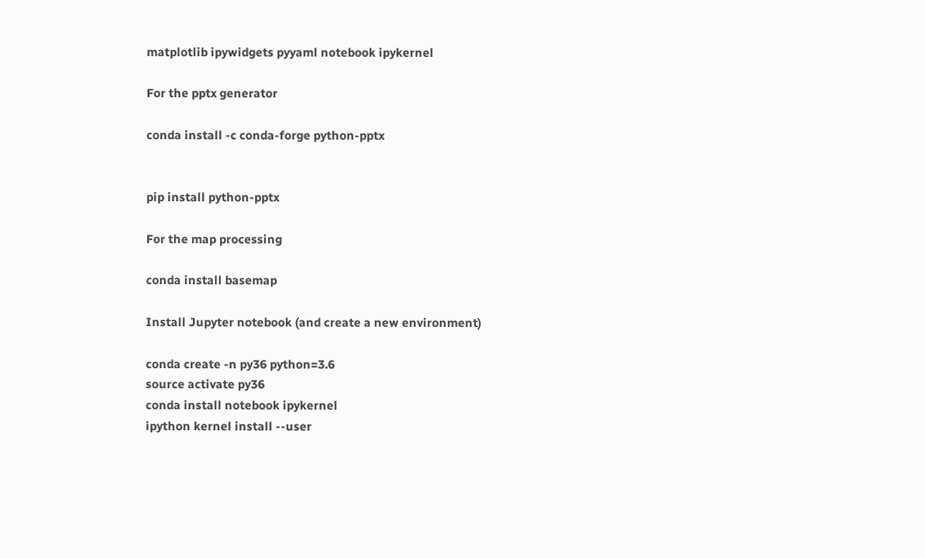matplotlib ipywidgets pyyaml notebook ipykernel

For the pptx generator

conda install -c conda-forge python-pptx


pip install python-pptx

For the map processing

conda install basemap

Install Jupyter notebook (and create a new environment)

conda create -n py36 python=3.6
source activate py36
conda install notebook ipykernel
ipython kernel install --user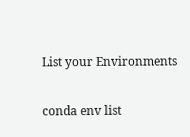List your Environments

conda env list